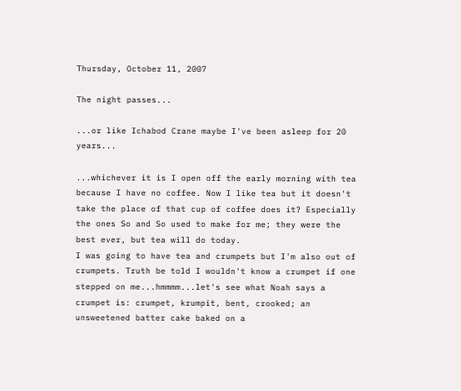Thursday, October 11, 2007

The night passes...

...or like Ichabod Crane maybe I've been asleep for 20 years...

...whichever it is I open off the early morning with tea because I have no coffee. Now I like tea but it doesn't take the place of that cup of coffee does it? Especially the ones So and So used to make for me; they were the best ever, but tea will do today.
I was going to have tea and crumpets but I'm also out of crumpets. Truth be told I wouldn't know a crumpet if one stepped on me...hmmmm...let's see what Noah says a crumpet is: crumpet, krumpit, bent, crooked; an unsweetened batter cake baked on a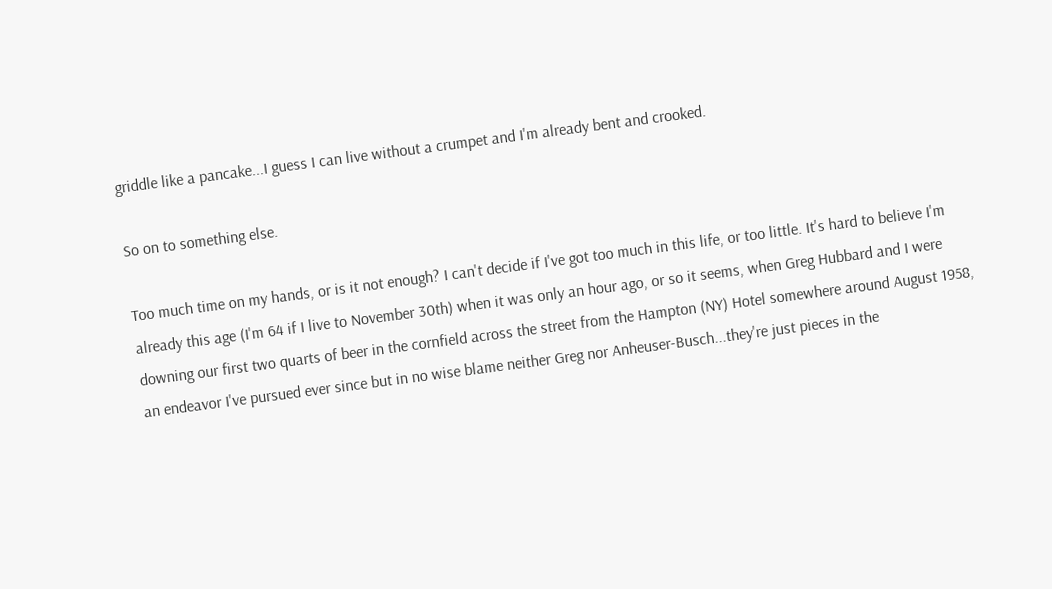griddle like a pancake...I guess I can live without a crumpet and I'm already bent and crooked.

So on to something else.

Too much time on my hands, or is it not enough? I can't decide if I've got too much in this life, or too little. It's hard to believe I'm already this age (I'm 64 if I live to November 30th) when it was only an hour ago, or so it seems, when Greg Hubbard and I were downing our first two quarts of beer in the cornfield across the street from the Hampton (NY) Hotel somewhere around August 1958, an endeavor I've pursued ever since but in no wise blame neither Greg nor Anheuser-Busch...they're just pieces in the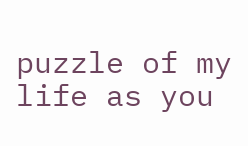puzzle of my life as you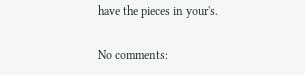have the pieces in your's.

No comments: